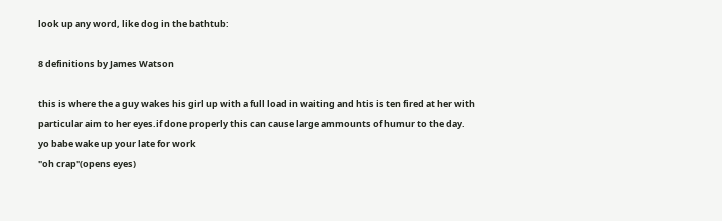look up any word, like dog in the bathtub:

8 definitions by James Watson

this is where the a guy wakes his girl up with a full load in waiting and htis is ten fired at her with particular aim to her eyes.if done properly this can cause large ammounts of humur to the day.
yo babe wake up your late for work
"oh crap"(opens eyes)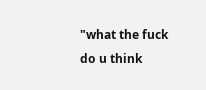"what the fuck do u think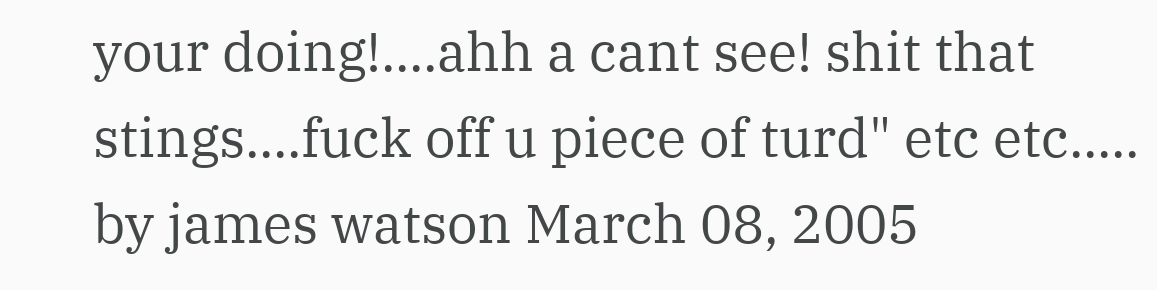your doing!....ahh a cant see! shit that stings....fuck off u piece of turd" etc etc.....
by james watson March 08, 2005